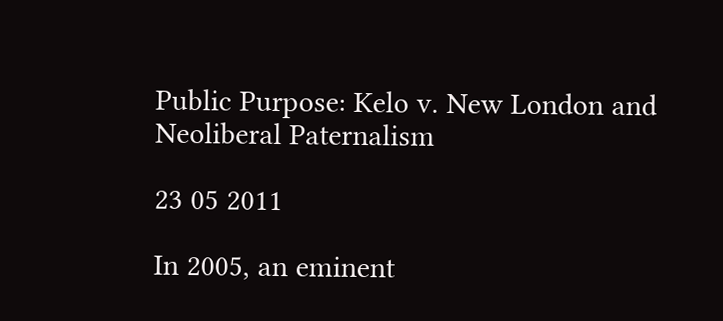Public Purpose: Kelo v. New London and Neoliberal Paternalism

23 05 2011

In 2005, an eminent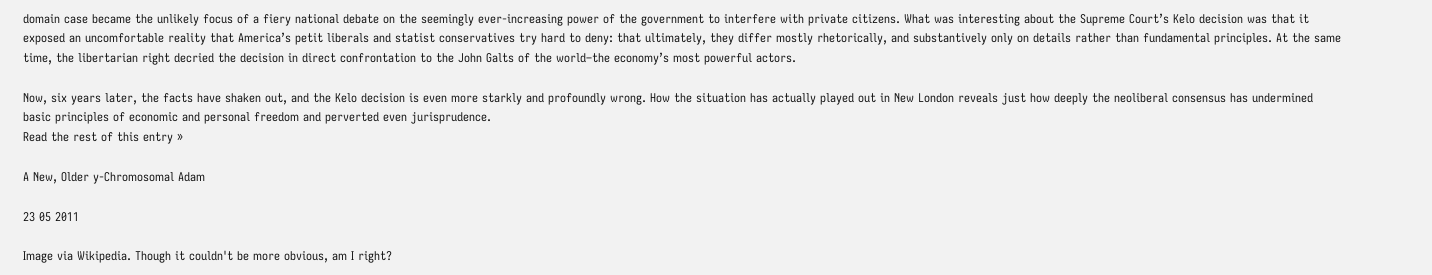domain case became the unlikely focus of a fiery national debate on the seemingly ever-increasing power of the government to interfere with private citizens. What was interesting about the Supreme Court’s Kelo decision was that it exposed an uncomfortable reality that America’s petit liberals and statist conservatives try hard to deny: that ultimately, they differ mostly rhetorically, and substantively only on details rather than fundamental principles. At the same time, the libertarian right decried the decision in direct confrontation to the John Galts of the world–the economy’s most powerful actors.

Now, six years later, the facts have shaken out, and the Kelo decision is even more starkly and profoundly wrong. How the situation has actually played out in New London reveals just how deeply the neoliberal consensus has undermined basic principles of economic and personal freedom and perverted even jurisprudence.
Read the rest of this entry »

A New, Older y-Chromosomal Adam

23 05 2011

Image via Wikipedia. Though it couldn't be more obvious, am I right?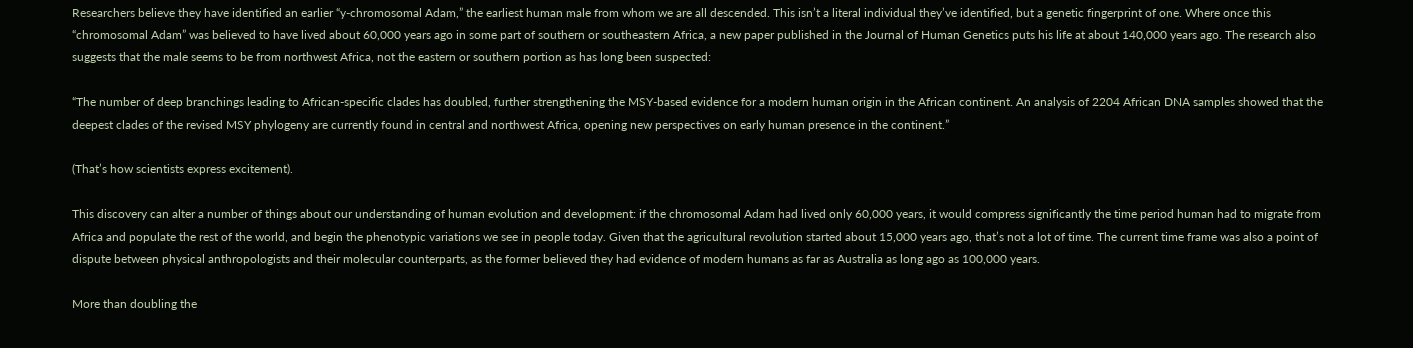Researchers believe they have identified an earlier “y-chromosomal Adam,” the earliest human male from whom we are all descended. This isn’t a literal individual they’ve identified, but a genetic fingerprint of one. Where once this “chromosomal Adam” was believed to have lived about 60,000 years ago in some part of southern or southeastern Africa, a new paper published in the Journal of Human Genetics puts his life at about 140,000 years ago. The research also suggests that the male seems to be from northwest Africa, not the eastern or southern portion as has long been suspected:

“The number of deep branchings leading to African-specific clades has doubled, further strengthening the MSY-based evidence for a modern human origin in the African continent. An analysis of 2204 African DNA samples showed that the deepest clades of the revised MSY phylogeny are currently found in central and northwest Africa, opening new perspectives on early human presence in the continent.”

(That’s how scientists express excitement).

This discovery can alter a number of things about our understanding of human evolution and development: if the chromosomal Adam had lived only 60,000 years, it would compress significantly the time period human had to migrate from Africa and populate the rest of the world, and begin the phenotypic variations we see in people today. Given that the agricultural revolution started about 15,000 years ago, that’s not a lot of time. The current time frame was also a point of dispute between physical anthropologists and their molecular counterparts, as the former believed they had evidence of modern humans as far as Australia as long ago as 100,000 years.

More than doubling the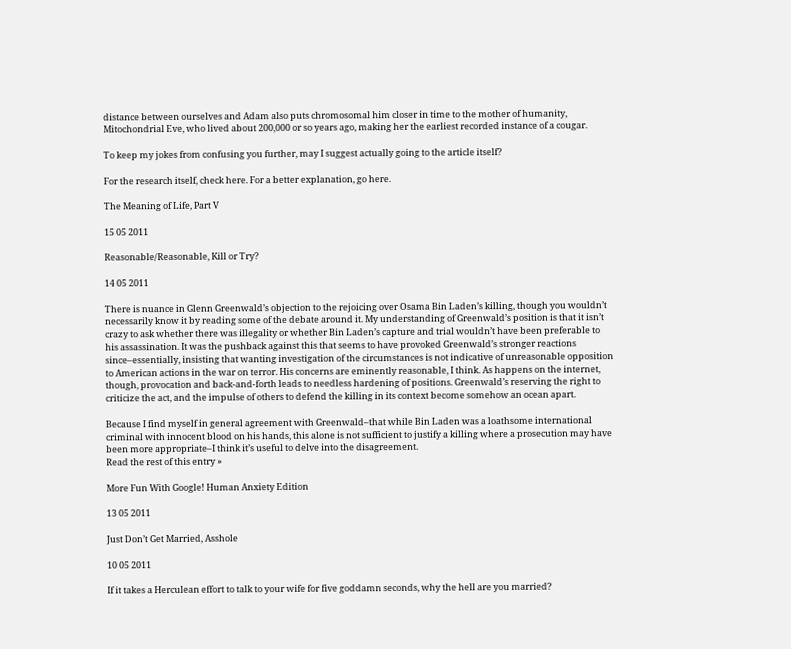distance between ourselves and Adam also puts chromosomal him closer in time to the mother of humanity, Mitochondrial Eve, who lived about 200,000 or so years ago, making her the earliest recorded instance of a cougar.

To keep my jokes from confusing you further, may I suggest actually going to the article itself?

For the research itself, check here. For a better explanation, go here.

The Meaning of Life, Part V

15 05 2011

Reasonable/Reasonable, Kill or Try?

14 05 2011

There is nuance in Glenn Greenwald’s objection to the rejoicing over Osama Bin Laden’s killing, though you wouldn’t necessarily know it by reading some of the debate around it. My understanding of Greenwald’s position is that it isn’t crazy to ask whether there was illegality or whether Bin Laden’s capture and trial wouldn’t have been preferable to his assassination. It was the pushback against this that seems to have provoked Greenwald’s stronger reactions since–essentially, insisting that wanting investigation of the circumstances is not indicative of unreasonable opposition to American actions in the war on terror. His concerns are eminently reasonable, I think. As happens on the internet, though, provocation and back-and-forth leads to needless hardening of positions. Greenwald’s reserving the right to criticize the act, and the impulse of others to defend the killing in its context become somehow an ocean apart.

Because I find myself in general agreement with Greenwald–that while Bin Laden was a loathsome international criminal with innocent blood on his hands, this alone is not sufficient to justify a killing where a prosecution may have been more appropriate–I think it’s useful to delve into the disagreement.
Read the rest of this entry »

More Fun With Google! Human Anxiety Edition

13 05 2011

Just Don’t Get Married, Asshole

10 05 2011

If it takes a Herculean effort to talk to your wife for five goddamn seconds, why the hell are you married?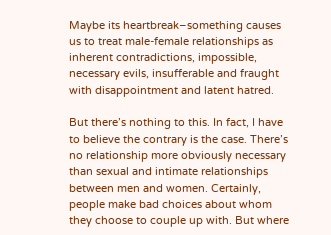Maybe its heartbreak–something causes us to treat male-female relationships as inherent contradictions, impossible, necessary evils, insufferable and fraught with disappointment and latent hatred.

But there’s nothing to this. In fact, I have to believe the contrary is the case. There’s no relationship more obviously necessary than sexual and intimate relationships between men and women. Certainly, people make bad choices about whom they choose to couple up with. But where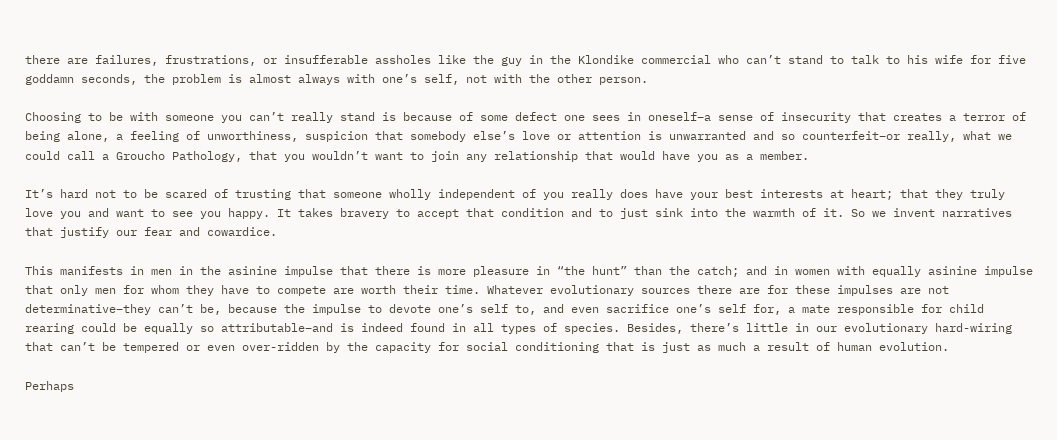there are failures, frustrations, or insufferable assholes like the guy in the Klondike commercial who can’t stand to talk to his wife for five goddamn seconds, the problem is almost always with one’s self, not with the other person.

Choosing to be with someone you can’t really stand is because of some defect one sees in oneself–a sense of insecurity that creates a terror of being alone, a feeling of unworthiness, suspicion that somebody else’s love or attention is unwarranted and so counterfeit–or really, what we could call a Groucho Pathology, that you wouldn’t want to join any relationship that would have you as a member.

It’s hard not to be scared of trusting that someone wholly independent of you really does have your best interests at heart; that they truly love you and want to see you happy. It takes bravery to accept that condition and to just sink into the warmth of it. So we invent narratives that justify our fear and cowardice.

This manifests in men in the asinine impulse that there is more pleasure in “the hunt” than the catch; and in women with equally asinine impulse that only men for whom they have to compete are worth their time. Whatever evolutionary sources there are for these impulses are not determinative–they can’t be, because the impulse to devote one’s self to, and even sacrifice one’s self for, a mate responsible for child rearing could be equally so attributable–and is indeed found in all types of species. Besides, there’s little in our evolutionary hard-wiring that can’t be tempered or even over-ridden by the capacity for social conditioning that is just as much a result of human evolution.

Perhaps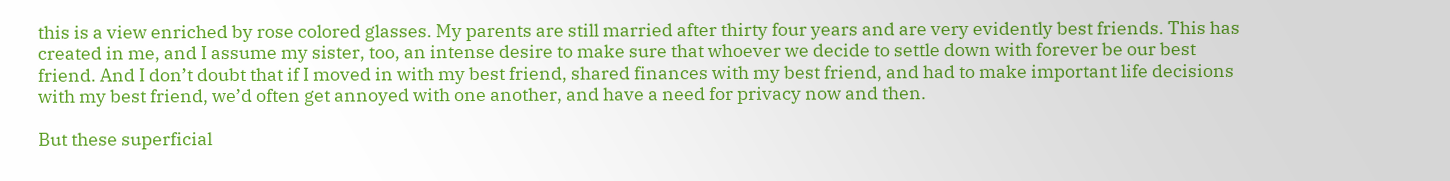this is a view enriched by rose colored glasses. My parents are still married after thirty four years and are very evidently best friends. This has created in me, and I assume my sister, too, an intense desire to make sure that whoever we decide to settle down with forever be our best friend. And I don’t doubt that if I moved in with my best friend, shared finances with my best friend, and had to make important life decisions with my best friend, we’d often get annoyed with one another, and have a need for privacy now and then.

But these superficial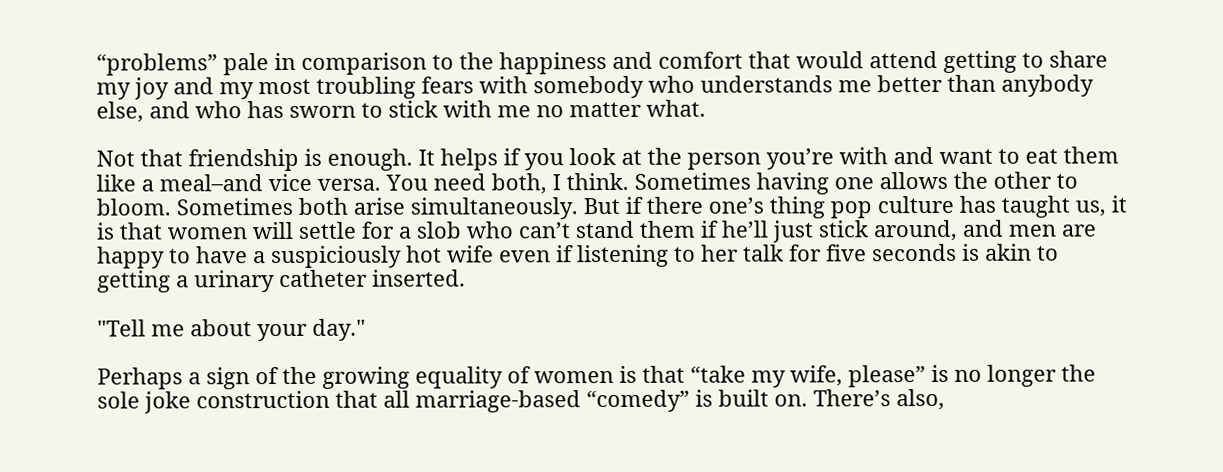“problems” pale in comparison to the happiness and comfort that would attend getting to share my joy and my most troubling fears with somebody who understands me better than anybody else, and who has sworn to stick with me no matter what.

Not that friendship is enough. It helps if you look at the person you’re with and want to eat them like a meal–and vice versa. You need both, I think. Sometimes having one allows the other to bloom. Sometimes both arise simultaneously. But if there one’s thing pop culture has taught us, it is that women will settle for a slob who can’t stand them if he’ll just stick around, and men are happy to have a suspiciously hot wife even if listening to her talk for five seconds is akin to getting a urinary catheter inserted.

"Tell me about your day."

Perhaps a sign of the growing equality of women is that “take my wife, please” is no longer the sole joke construction that all marriage-based “comedy” is built on. There’s also,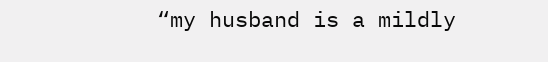“my husband is a mildly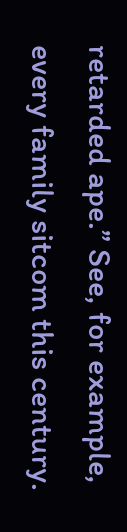retarded ape.” See, for example, every family sitcom this century.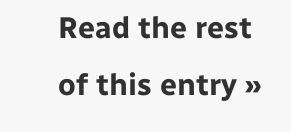Read the rest of this entry »